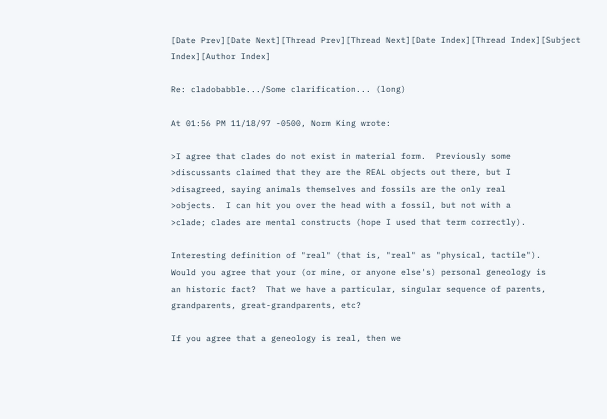[Date Prev][Date Next][Thread Prev][Thread Next][Date Index][Thread Index][Subject Index][Author Index]

Re: cladobabble.../Some clarification... (long)

At 01:56 PM 11/18/97 -0500, Norm King wrote:

>I agree that clades do not exist in material form.  Previously some
>discussants claimed that they are the REAL objects out there, but I
>disagreed, saying animals themselves and fossils are the only real
>objects.  I can hit you over the head with a fossil, but not with a
>clade; clades are mental constructs (hope I used that term correctly).

Interesting definition of "real" (that is, "real" as "physical, tactile").
Would you agree that your (or mine, or anyone else's) personal geneology is
an historic fact?  That we have a particular, singular sequence of parents,
grandparents, great-grandparents, etc?

If you agree that a geneology is real, then we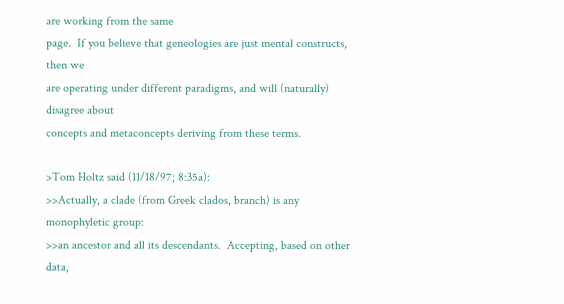are working from the same
page.  If you believe that geneologies are just mental constructs, then we
are operating under different paradigms, and will (naturally) disagree about
concepts and metaconcepts deriving from these terms.

>Tom Holtz said (11/18/97; 8:35a):
>>Actually, a clade (from Greek clados, branch) is any monophyletic group:
>>an ancestor and all its descendants.  Accepting, based on other data,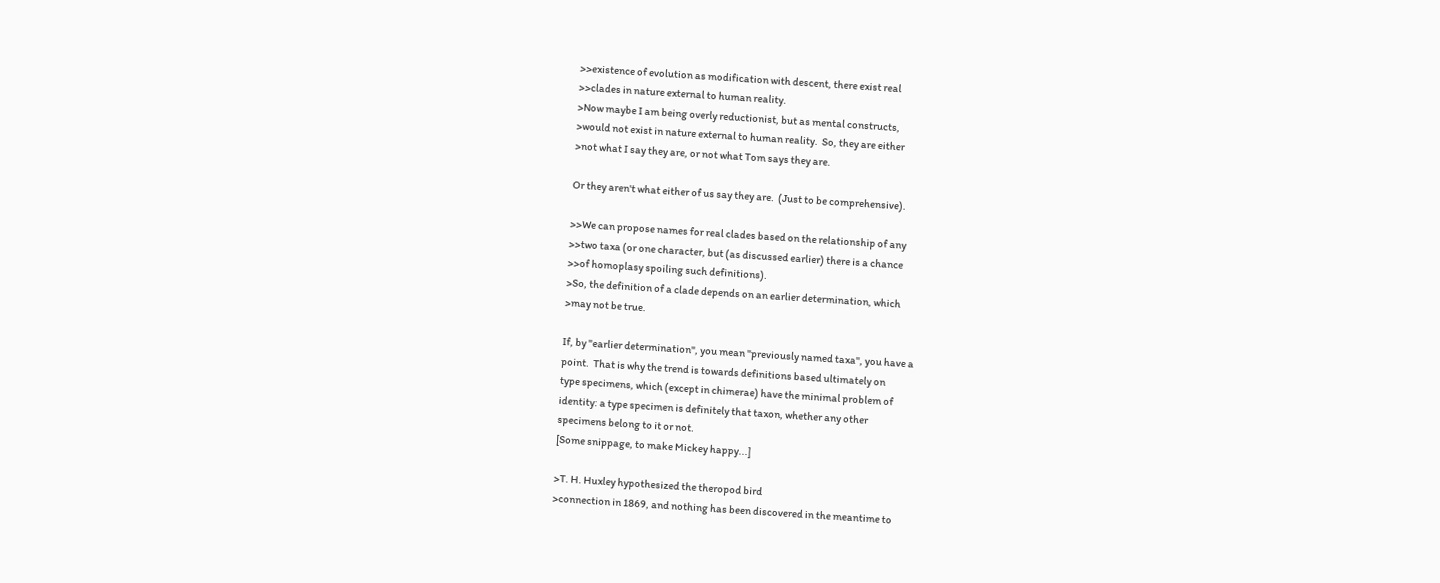>>existence of evolution as modification with descent, there exist real
>>clades in nature external to human reality.
>Now maybe I am being overly reductionist, but as mental constructs,
>would not exist in nature external to human reality.  So, they are either
>not what I say they are, or not what Tom says they are.

Or they aren't what either of us say they are.  (Just to be comprehensive).

>>We can propose names for real clades based on the relationship of any
>>two taxa (or one character, but (as discussed earlier) there is a chance
>>of homoplasy spoiling such definitions).
>So, the definition of a clade depends on an earlier determination, which
>may not be true.

If, by "earlier determination", you mean "previously named taxa", you have a
point.  That is why the trend is towards definitions based ultimately on
type specimens, which (except in chimerae) have the minimal problem of
identity: a type specimen is definitely that taxon, whether any other
specimens belong to it or not.
[Some snippage, to make Mickey happy...]

>T. H. Huxley hypothesized the theropod bird
>connection in 1869, and nothing has been discovered in the meantime to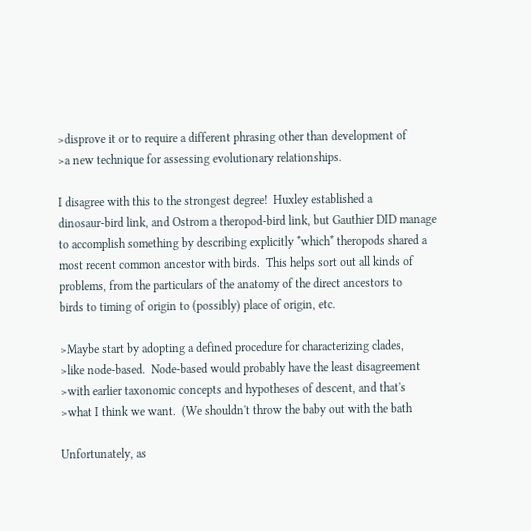>disprove it or to require a different phrasing other than development of
>a new technique for assessing evolutionary relationships.

I disagree with this to the strongest degree!  Huxley established a
dinosaur-bird link, and Ostrom a theropod-bird link, but Gauthier DID manage
to accomplish something by describing explicitly *which* theropods shared a
most recent common ancestor with birds.  This helps sort out all kinds of
problems, from the particulars of the anatomy of the direct ancestors to
birds to timing of origin to (possibly) place of origin, etc.

>Maybe start by adopting a defined procedure for characterizing clades,
>like node-based.  Node-based would probably have the least disagreement
>with earlier taxonomic concepts and hypotheses of descent, and that's
>what I think we want.  (We shouldn't throw the baby out with the bath

Unfortunately, as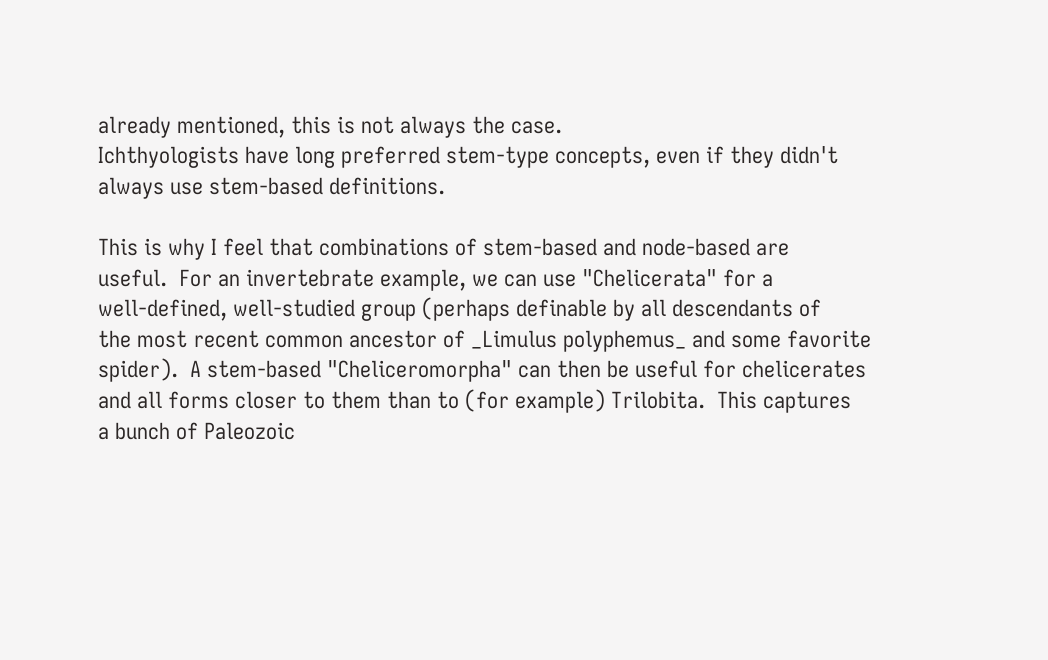already mentioned, this is not always the case.
Ichthyologists have long preferred stem-type concepts, even if they didn't
always use stem-based definitions.

This is why I feel that combinations of stem-based and node-based are
useful.  For an invertebrate example, we can use "Chelicerata" for a
well-defined, well-studied group (perhaps definable by all descendants of
the most recent common ancestor of _Limulus polyphemus_ and some favorite
spider).  A stem-based "Cheliceromorpha" can then be useful for chelicerates
and all forms closer to them than to (for example) Trilobita.  This captures
a bunch of Paleozoic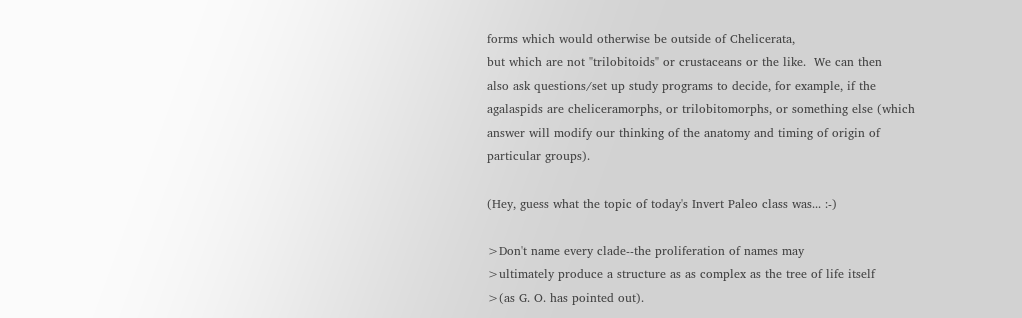forms which would otherwise be outside of Chelicerata,
but which are not "trilobitoids" or crustaceans or the like.  We can then
also ask questions/set up study programs to decide, for example, if the
agalaspids are cheliceramorphs, or trilobitomorphs, or something else (which
answer will modify our thinking of the anatomy and timing of origin of
particular groups).

(Hey, guess what the topic of today's Invert Paleo class was... :-)

>Don't name every clade--the proliferation of names may
>ultimately produce a structure as as complex as the tree of life itself
>(as G. O. has pointed out).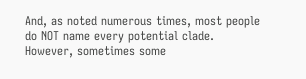And, as noted numerous times, most people do NOT name every potential clade.
However, sometimes some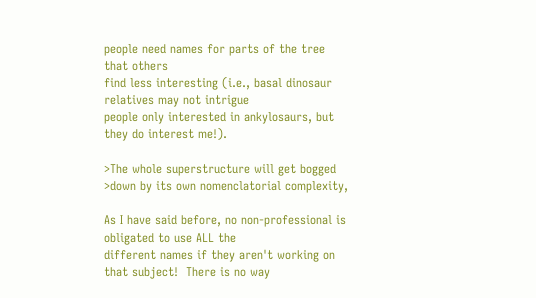people need names for parts of the tree that others
find less interesting (i.e., basal dinosaur relatives may not intrigue
people only interested in ankylosaurs, but they do interest me!).

>The whole superstructure will get bogged
>down by its own nomenclatorial complexity,

As I have said before, no non-professional is obligated to use ALL the
different names if they aren't working on that subject!  There is no way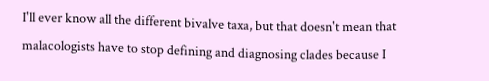I'll ever know all the different bivalve taxa, but that doesn't mean that
malacologists have to stop defining and diagnosing clades because I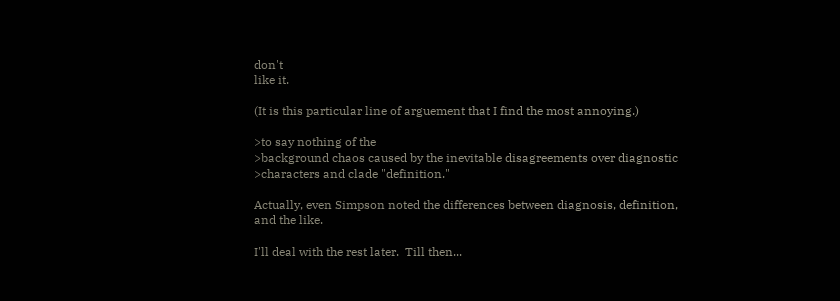don't
like it.

(It is this particular line of arguement that I find the most annoying.)

>to say nothing of the
>background chaos caused by the inevitable disagreements over diagnostic
>characters and clade "definition."

Actually, even Simpson noted the differences between diagnosis, definition,
and the like.

I'll deal with the rest later.  Till then...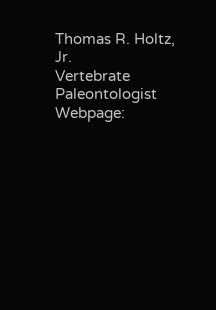Thomas R. Holtz, Jr.
Vertebrate Paleontologist     Webpage: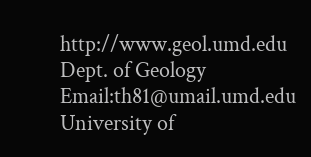http://www.geol.umd.edu
Dept. of Geology              Email:th81@umail.umd.edu
University of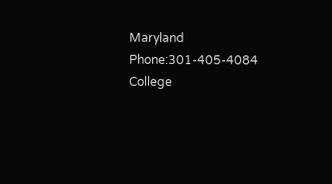Maryland        Phone:301-405-4084
College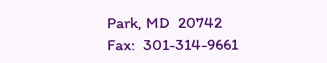Park, MD  20742       Fax:  301-314-9661